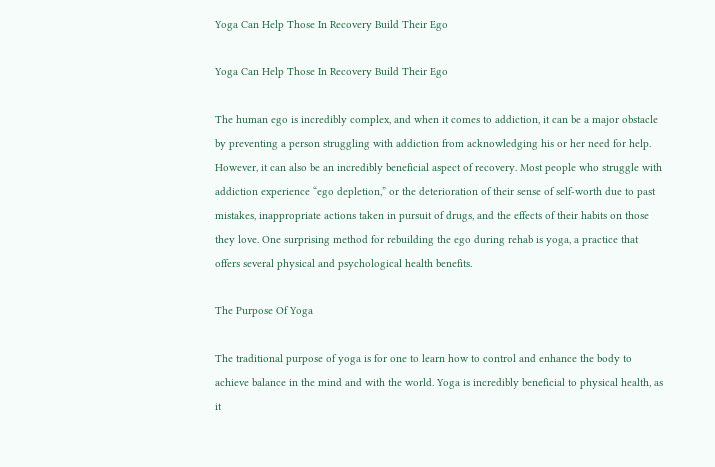Yoga Can Help Those In Recovery Build Their Ego

Yoga Can Help Those In Recovery Build Their Ego

The human ego is incredibly complex, and when it comes to addiction, it can be a major obstacle by preventing a person struggling with addiction from acknowledging his or her need for help. However, it can also be an incredibly beneficial aspect of recovery. Most people who struggle with addiction experience “ego depletion,” or the deterioration of their sense of self-worth due to past mistakes, inappropriate actions taken in pursuit of drugs, and the effects of their habits on those they love. One surprising method for rebuilding the ego during rehab is yoga, a practice that offers several physical and psychological health benefits.

The Purpose Of Yoga

The traditional purpose of yoga is for one to learn how to control and enhance the body to achieve balance in the mind and with the world. Yoga is incredibly beneficial to physical health, as it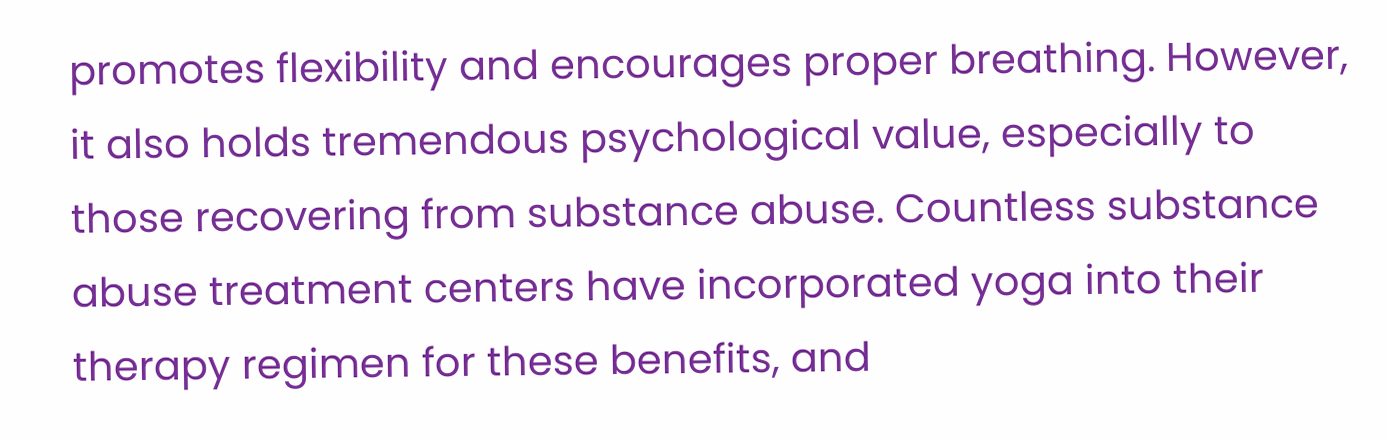promotes flexibility and encourages proper breathing. However, it also holds tremendous psychological value, especially to those recovering from substance abuse. Countless substance abuse treatment centers have incorporated yoga into their therapy regimen for these benefits, and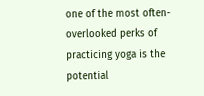one of the most often-overlooked perks of practicing yoga is the potential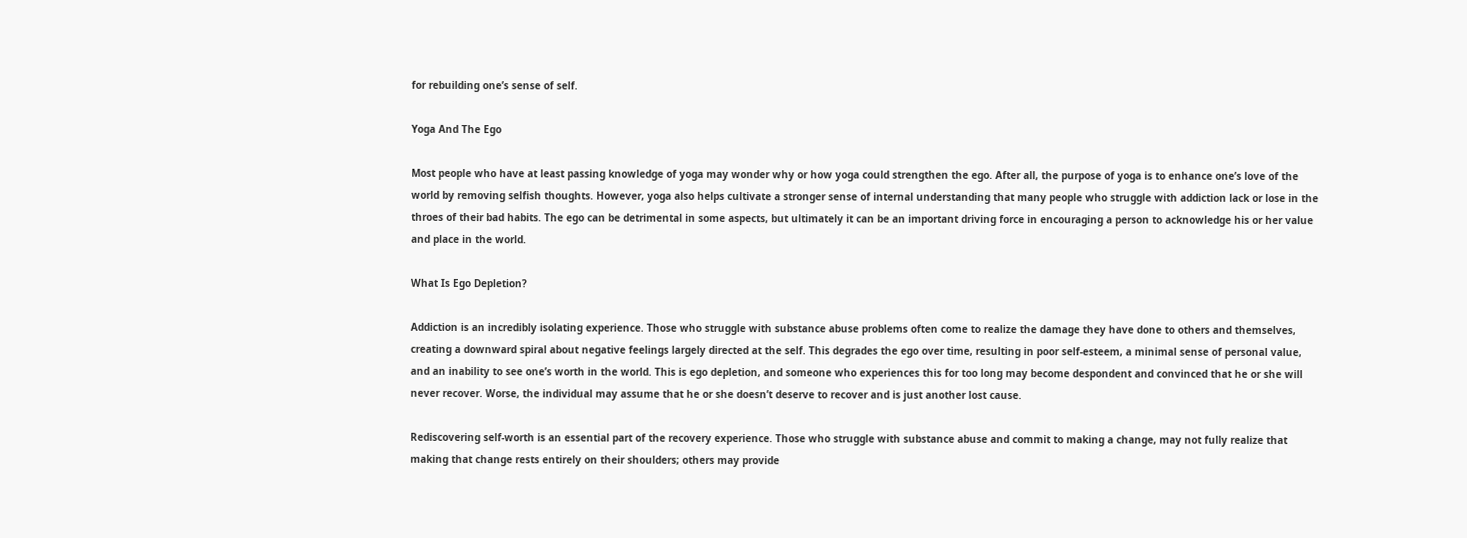for rebuilding one’s sense of self.

Yoga And The Ego

Most people who have at least passing knowledge of yoga may wonder why or how yoga could strengthen the ego. After all, the purpose of yoga is to enhance one’s love of the world by removing selfish thoughts. However, yoga also helps cultivate a stronger sense of internal understanding that many people who struggle with addiction lack or lose in the throes of their bad habits. The ego can be detrimental in some aspects, but ultimately it can be an important driving force in encouraging a person to acknowledge his or her value and place in the world.

What Is Ego Depletion?

Addiction is an incredibly isolating experience. Those who struggle with substance abuse problems often come to realize the damage they have done to others and themselves, creating a downward spiral about negative feelings largely directed at the self. This degrades the ego over time, resulting in poor self-esteem, a minimal sense of personal value, and an inability to see one’s worth in the world. This is ego depletion, and someone who experiences this for too long may become despondent and convinced that he or she will never recover. Worse, the individual may assume that he or she doesn’t deserve to recover and is just another lost cause.

Rediscovering self-worth is an essential part of the recovery experience. Those who struggle with substance abuse and commit to making a change, may not fully realize that making that change rests entirely on their shoulders; others may provide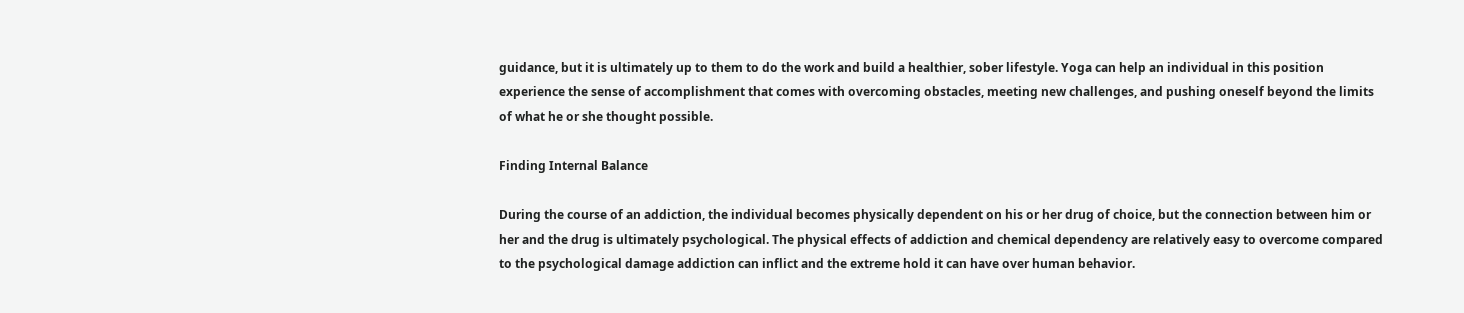guidance, but it is ultimately up to them to do the work and build a healthier, sober lifestyle. Yoga can help an individual in this position experience the sense of accomplishment that comes with overcoming obstacles, meeting new challenges, and pushing oneself beyond the limits of what he or she thought possible.

Finding Internal Balance

During the course of an addiction, the individual becomes physically dependent on his or her drug of choice, but the connection between him or her and the drug is ultimately psychological. The physical effects of addiction and chemical dependency are relatively easy to overcome compared to the psychological damage addiction can inflict and the extreme hold it can have over human behavior.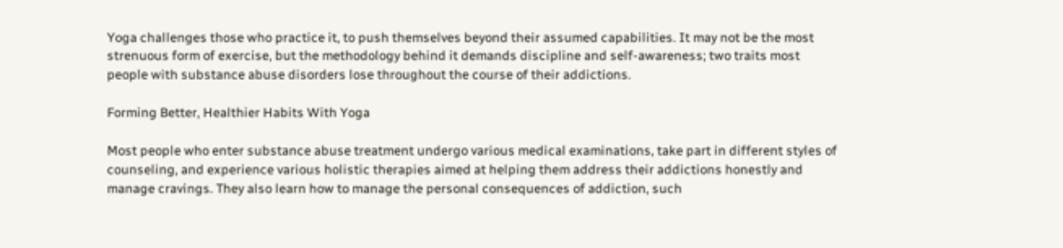Yoga challenges those who practice it, to push themselves beyond their assumed capabilities. It may not be the most strenuous form of exercise, but the methodology behind it demands discipline and self-awareness; two traits most people with substance abuse disorders lose throughout the course of their addictions.

Forming Better, Healthier Habits With Yoga

Most people who enter substance abuse treatment undergo various medical examinations, take part in different styles of counseling, and experience various holistic therapies aimed at helping them address their addictions honestly and manage cravings. They also learn how to manage the personal consequences of addiction, such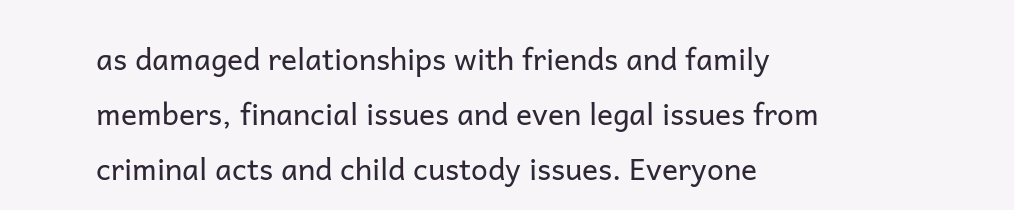as damaged relationships with friends and family members, financial issues and even legal issues from criminal acts and child custody issues. Everyone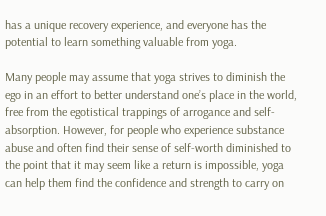has a unique recovery experience, and everyone has the potential to learn something valuable from yoga.

Many people may assume that yoga strives to diminish the ego in an effort to better understand one’s place in the world, free from the egotistical trappings of arrogance and self-absorption. However, for people who experience substance abuse and often find their sense of self-worth diminished to the point that it may seem like a return is impossible, yoga can help them find the confidence and strength to carry on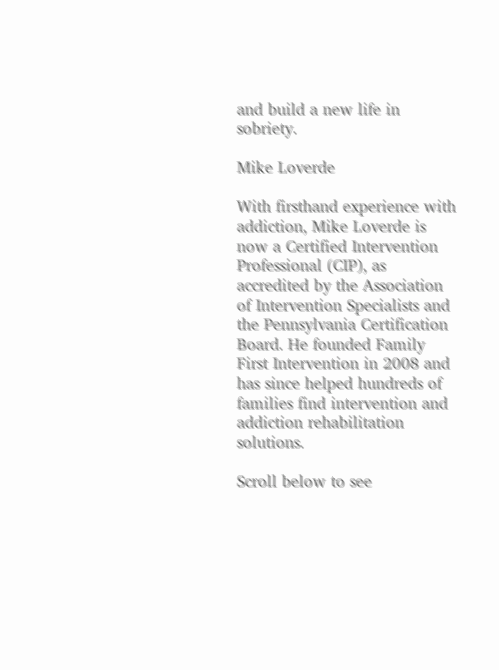and build a new life in sobriety.

Mike Loverde

With firsthand experience with addiction, Mike Loverde is now a Certified Intervention Professional (CIP), as accredited by the Association of Intervention Specialists and the Pennsylvania Certification Board. He founded Family First Intervention in 2008 and has since helped hundreds of families find intervention and addiction rehabilitation solutions.

Scroll below to see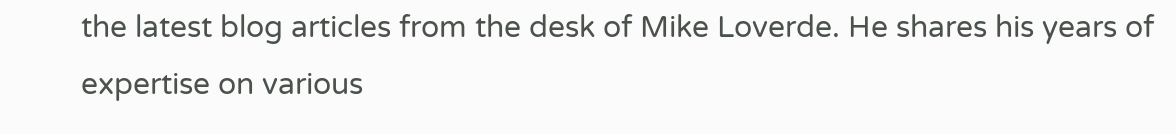the latest blog articles from the desk of Mike Loverde. He shares his years of expertise on various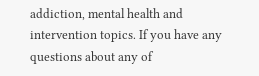addiction, mental health and intervention topics. If you have any questions about any of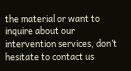the material or want to inquire about our intervention services, don’t hesitate to contact us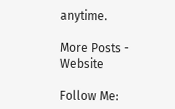anytime.

More Posts - Website

Follow Me: